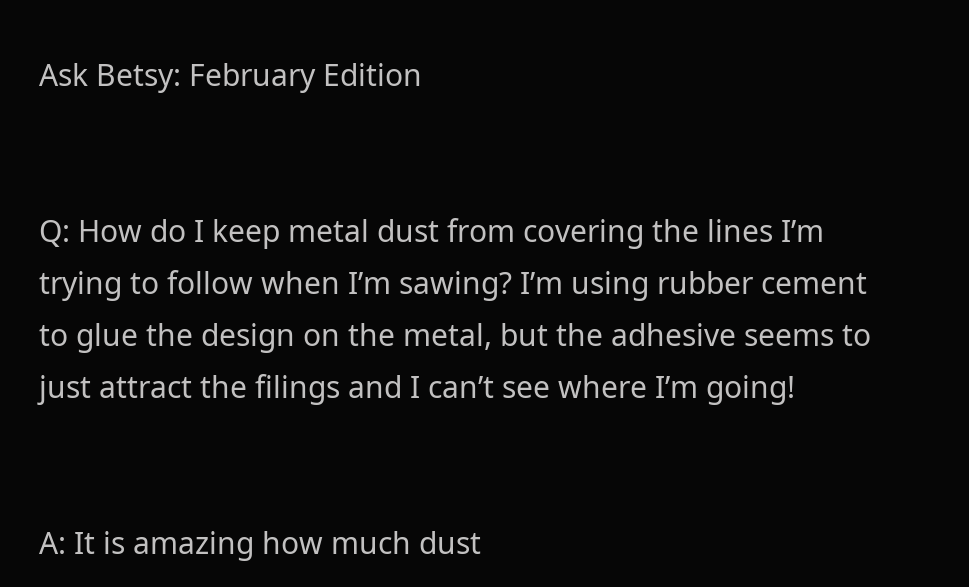Ask Betsy: February Edition


Q: How do I keep metal dust from covering the lines I’m trying to follow when I’m sawing? I’m using rubber cement to glue the design on the metal, but the adhesive seems to just attract the filings and I can’t see where I’m going!


A: It is amazing how much dust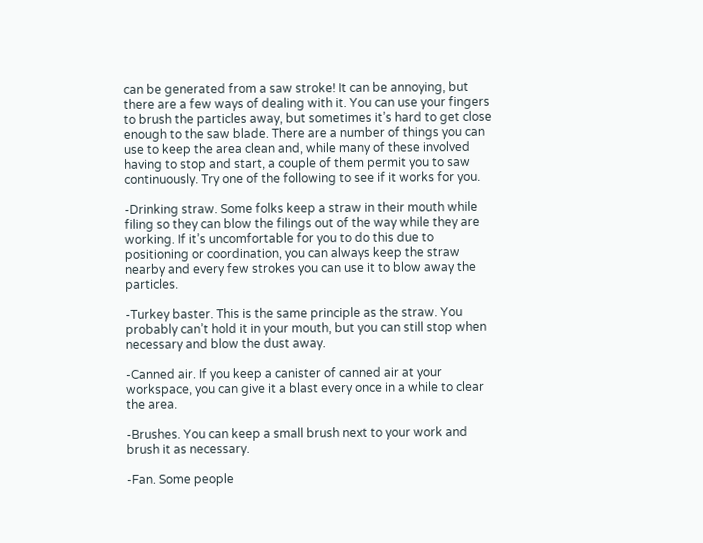can be generated from a saw stroke! It can be annoying, but there are a few ways of dealing with it. You can use your fingers to brush the particles away, but sometimes it’s hard to get close enough to the saw blade. There are a number of things you can use to keep the area clean and, while many of these involved having to stop and start, a couple of them permit you to saw continuously. Try one of the following to see if it works for you.

-Drinking straw. Some folks keep a straw in their mouth while filing so they can blow the filings out of the way while they are working. If it’s uncomfortable for you to do this due to positioning or coordination, you can always keep the straw nearby and every few strokes you can use it to blow away the particles.

-Turkey baster. This is the same principle as the straw. You probably can’t hold it in your mouth, but you can still stop when necessary and blow the dust away.

-Canned air. If you keep a canister of canned air at your workspace, you can give it a blast every once in a while to clear the area.

-Brushes. You can keep a small brush next to your work and brush it as necessary.

-Fan. Some people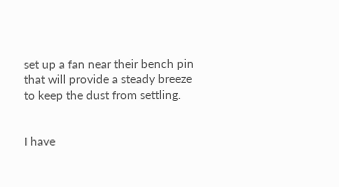set up a fan near their bench pin that will provide a steady breeze to keep the dust from settling.


I have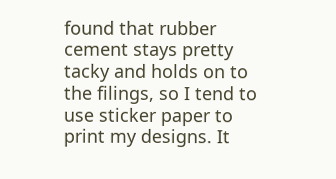found that rubber cement stays pretty tacky and holds on to the filings, so I tend to use sticker paper to print my designs. It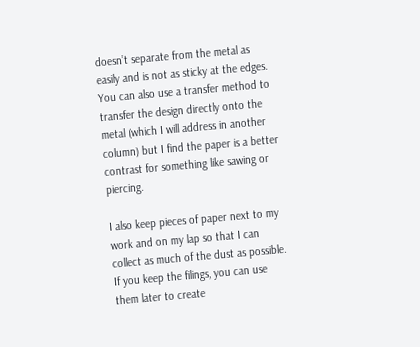doesn’t separate from the metal as easily and is not as sticky at the edges. You can also use a transfer method to transfer the design directly onto the metal (which I will address in another column) but I find the paper is a better contrast for something like sawing or piercing.

I also keep pieces of paper next to my work and on my lap so that I can collect as much of the dust as possible. If you keep the filings, you can use them later to create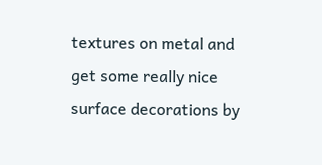textures on metal and get some really nice surface decorations by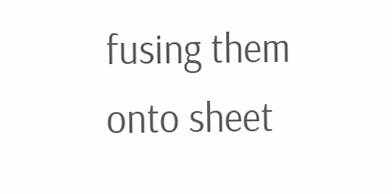fusing them onto sheet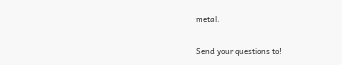metal.

Send your questions to!